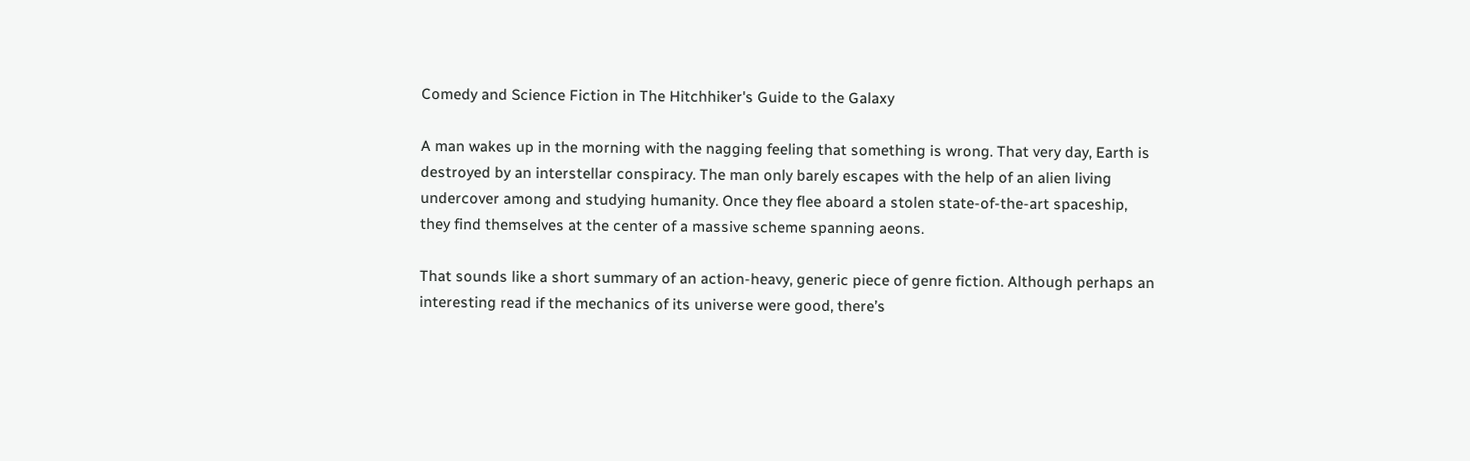Comedy and Science Fiction in The Hitchhiker's Guide to the Galaxy

A man wakes up in the morning with the nagging feeling that something is wrong. That very day, Earth is destroyed by an interstellar conspiracy. The man only barely escapes with the help of an alien living undercover among and studying humanity. Once they flee aboard a stolen state-of-the-art spaceship, they find themselves at the center of a massive scheme spanning aeons.

That sounds like a short summary of an action-heavy, generic piece of genre fiction. Although perhaps an interesting read if the mechanics of its universe were good, there’s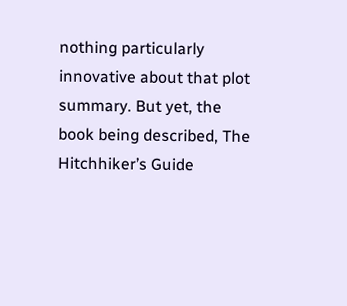nothing particularly innovative about that plot summary. But yet, the book being described, The Hitchhiker’s Guide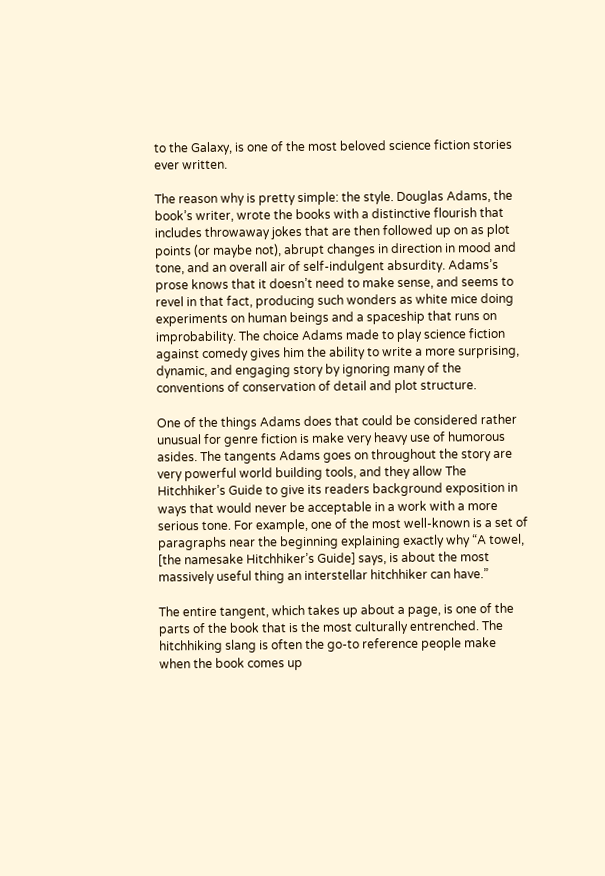to the Galaxy, is one of the most beloved science fiction stories ever written.

The reason why is pretty simple: the style. Douglas Adams, the book’s writer, wrote the books with a distinctive flourish that includes throwaway jokes that are then followed up on as plot points (or maybe not), abrupt changes in direction in mood and tone, and an overall air of self-indulgent absurdity. Adams’s prose knows that it doesn’t need to make sense, and seems to revel in that fact, producing such wonders as white mice doing experiments on human beings and a spaceship that runs on improbability. The choice Adams made to play science fiction against comedy gives him the ability to write a more surprising, dynamic, and engaging story by ignoring many of the conventions of conservation of detail and plot structure.

One of the things Adams does that could be considered rather unusual for genre fiction is make very heavy use of humorous asides. The tangents Adams goes on throughout the story are very powerful world building tools, and they allow The Hitchhiker’s Guide to give its readers background exposition in ways that would never be acceptable in a work with a more serious tone. For example, one of the most well-known is a set of paragraphs near the beginning explaining exactly why “A towel, [the namesake Hitchhiker’s Guide] says, is about the most massively useful thing an interstellar hitchhiker can have.”

The entire tangent, which takes up about a page, is one of the parts of the book that is the most culturally entrenched. The hitchhiking slang is often the go-to reference people make when the book comes up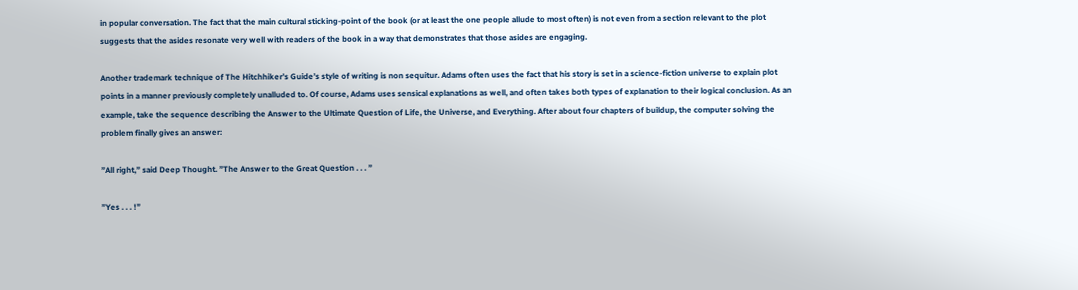in popular conversation. The fact that the main cultural sticking-point of the book (or at least the one people allude to most often) is not even from a section relevant to the plot suggests that the asides resonate very well with readers of the book in a way that demonstrates that those asides are engaging.

Another trademark technique of The Hitchhiker’s Guide’s style of writing is non sequitur. Adams often uses the fact that his story is set in a science-fiction universe to explain plot points in a manner previously completely unalluded to. Of course, Adams uses sensical explanations as well, and often takes both types of explanation to their logical conclusion. As an example, take the sequence describing the Answer to the Ultimate Question of Life, the Universe, and Everything. After about four chapters of buildup, the computer solving the problem finally gives an answer:

”All right,” said Deep Thought. ”The Answer to the Great Question . . . ”

”Yes . . . !”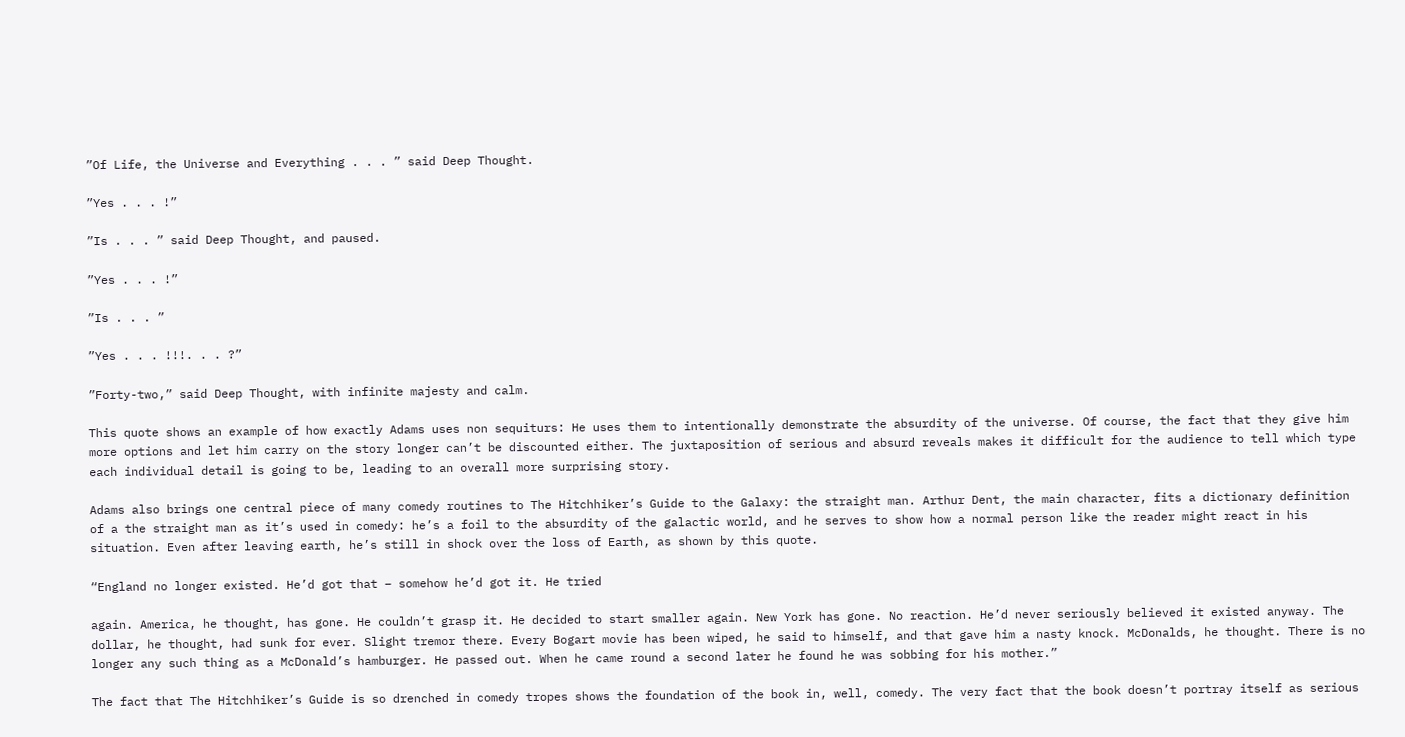”Of Life, the Universe and Everything . . . ” said Deep Thought.

”Yes . . . !”

”Is . . . ” said Deep Thought, and paused.

”Yes . . . !”

”Is . . . ”

”Yes . . . !!!. . . ?”

”Forty-two,” said Deep Thought, with infinite majesty and calm.

This quote shows an example of how exactly Adams uses non sequiturs: He uses them to intentionally demonstrate the absurdity of the universe. Of course, the fact that they give him more options and let him carry on the story longer can’t be discounted either. The juxtaposition of serious and absurd reveals makes it difficult for the audience to tell which type each individual detail is going to be, leading to an overall more surprising story.

Adams also brings one central piece of many comedy routines to The Hitchhiker’s Guide to the Galaxy: the straight man. Arthur Dent, the main character, fits a dictionary definition of a the straight man as it’s used in comedy: he’s a foil to the absurdity of the galactic world, and he serves to show how a normal person like the reader might react in his situation. Even after leaving earth, he’s still in shock over the loss of Earth, as shown by this quote.

“England no longer existed. He’d got that – somehow he’d got it. He tried

again. America, he thought, has gone. He couldn’t grasp it. He decided to start smaller again. New York has gone. No reaction. He’d never seriously believed it existed anyway. The dollar, he thought, had sunk for ever. Slight tremor there. Every Bogart movie has been wiped, he said to himself, and that gave him a nasty knock. McDonalds, he thought. There is no longer any such thing as a McDonald’s hamburger. He passed out. When he came round a second later he found he was sobbing for his mother.”

The fact that The Hitchhiker’s Guide is so drenched in comedy tropes shows the foundation of the book in, well, comedy. The very fact that the book doesn’t portray itself as serious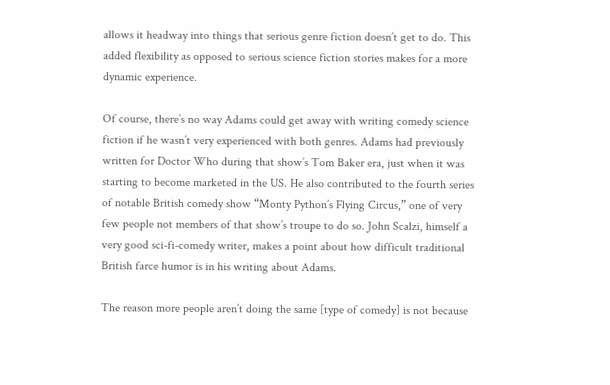allows it headway into things that serious genre fiction doesn’t get to do. This added flexibility as opposed to serious science fiction stories makes for a more dynamic experience.

Of course, there’s no way Adams could get away with writing comedy science fiction if he wasn’t very experienced with both genres. Adams had previously written for Doctor Who during that show’s Tom Baker era, just when it was starting to become marketed in the US. He also contributed to the fourth series of notable British comedy show “Monty Python’s Flying Circus,” one of very few people not members of that show’s troupe to do so. John Scalzi, himself a very good sci-fi-comedy writer, makes a point about how difficult traditional British farce humor is in his writing about Adams.

The reason more people aren’t doing the same [type of comedy] is not because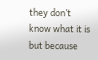they don’t know what it is but because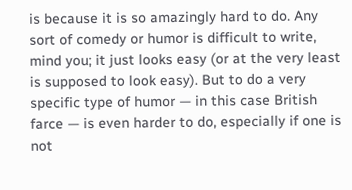is because it is so amazingly hard to do. Any sort of comedy or humor is difficult to write, mind you; it just looks easy (or at the very least is supposed to look easy). But to do a very specific type of humor — in this case British farce — is even harder to do, especially if one is not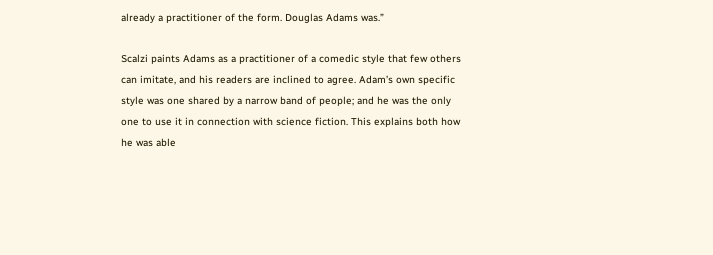already a practitioner of the form. Douglas Adams was.”

Scalzi paints Adams as a practitioner of a comedic style that few others can imitate, and his readers are inclined to agree. Adam’s own specific style was one shared by a narrow band of people; and he was the only one to use it in connection with science fiction. This explains both how he was able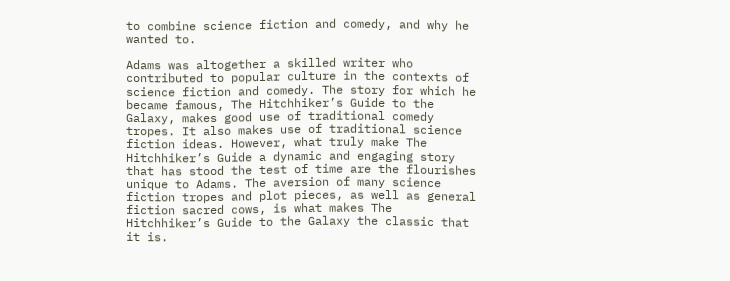to combine science fiction and comedy, and why he wanted to.

Adams was altogether a skilled writer who contributed to popular culture in the contexts of science fiction and comedy. The story for which he became famous, The Hitchhiker’s Guide to the Galaxy, makes good use of traditional comedy tropes. It also makes use of traditional science fiction ideas. However, what truly make The Hitchhiker’s Guide a dynamic and engaging story that has stood the test of time are the flourishes unique to Adams. The aversion of many science fiction tropes and plot pieces, as well as general fiction sacred cows, is what makes The Hitchhiker’s Guide to the Galaxy the classic that it is.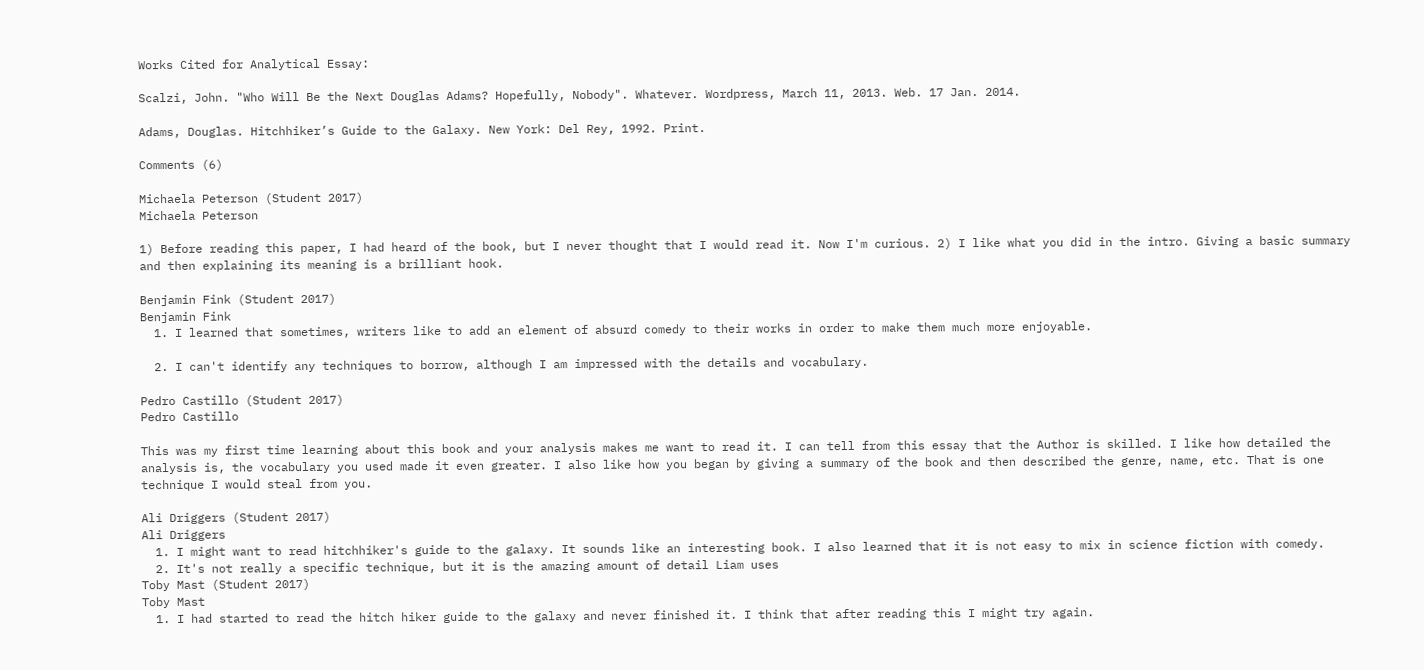Works Cited for Analytical Essay:

Scalzi, John. "Who Will Be the Next Douglas Adams? Hopefully, Nobody". Whatever. Wordpress, March 11, 2013. Web. 17 Jan. 2014.

Adams, Douglas. Hitchhiker’s Guide to the Galaxy. New York: Del Rey, 1992. Print.

Comments (6)

Michaela Peterson (Student 2017)
Michaela Peterson

1) Before reading this paper, I had heard of the book, but I never thought that I would read it. Now I'm curious. 2) I like what you did in the intro. Giving a basic summary and then explaining its meaning is a brilliant hook.

Benjamin Fink (Student 2017)
Benjamin Fink
  1. I learned that sometimes, writers like to add an element of absurd comedy to their works in order to make them much more enjoyable.

  2. I can't identify any techniques to borrow, although I am impressed with the details and vocabulary.

Pedro Castillo (Student 2017)
Pedro Castillo

This was my first time learning about this book and your analysis makes me want to read it. I can tell from this essay that the Author is skilled. I like how detailed the analysis is, the vocabulary you used made it even greater. I also like how you began by giving a summary of the book and then described the genre, name, etc. That is one technique I would steal from you.

Ali Driggers (Student 2017)
Ali Driggers
  1. I might want to read hitchhiker's guide to the galaxy. It sounds like an interesting book. I also learned that it is not easy to mix in science fiction with comedy.
  2. It's not really a specific technique, but it is the amazing amount of detail Liam uses
Toby Mast (Student 2017)
Toby Mast
  1. I had started to read the hitch hiker guide to the galaxy and never finished it. I think that after reading this I might try again.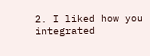2. I liked how you integrated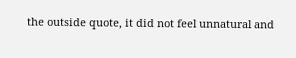the outside quote, it did not feel unnatural and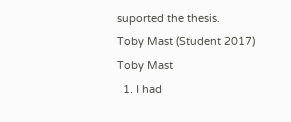suported the thesis.
Toby Mast (Student 2017)
Toby Mast
  1. I had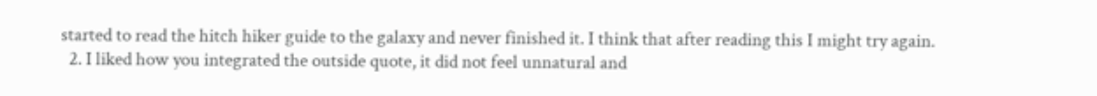started to read the hitch hiker guide to the galaxy and never finished it. I think that after reading this I might try again.
  2. I liked how you integrated the outside quote, it did not feel unnatural and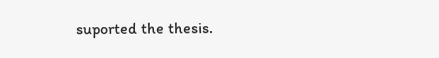suported the thesis.